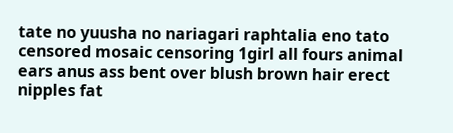tate no yuusha no nariagari raphtalia eno tato censored mosaic censoring 1girl all fours animal ears anus ass bent over blush brown hair erect nipples fat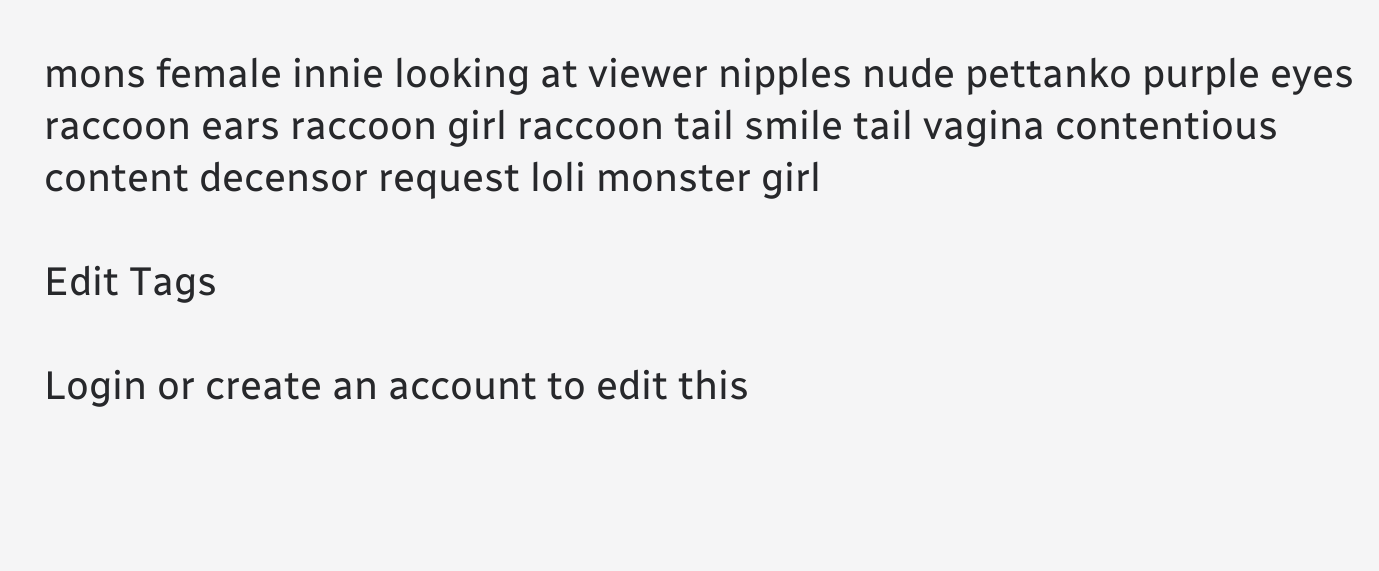mons female innie looking at viewer nipples nude pettanko purple eyes raccoon ears raccoon girl raccoon tail smile tail vagina contentious content decensor request loli monster girl

Edit Tags

Login or create an account to edit this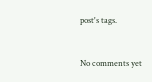post's tags.


No comments yet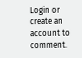Login or create an account to comment.